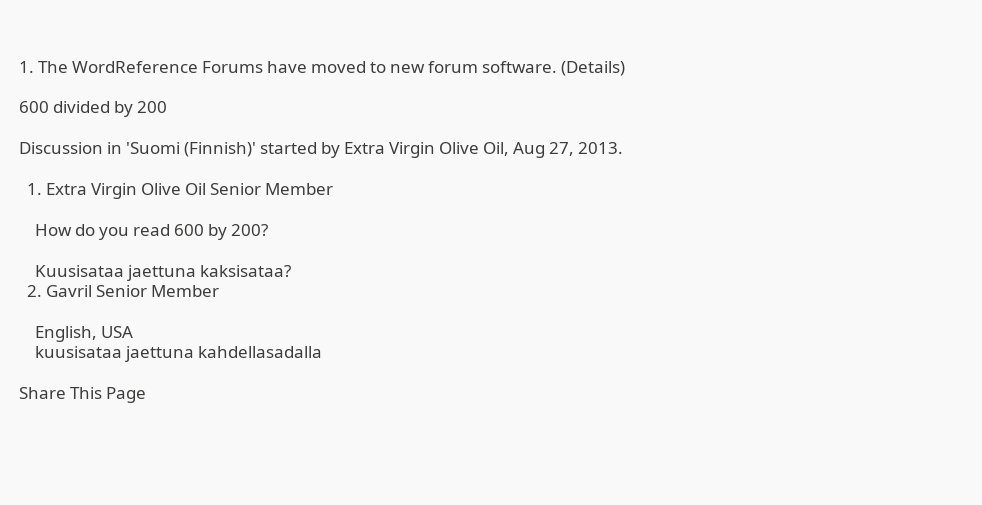1. The WordReference Forums have moved to new forum software. (Details)

600 divided by 200

Discussion in 'Suomi (Finnish)' started by Extra Virgin Olive Oil, Aug 27, 2013.

  1. Extra Virgin Olive Oil Senior Member

    How do you read 600 by 200?

    Kuusisataa jaettuna kaksisataa?
  2. Gavril Senior Member

    English, USA
    kuusisataa jaettuna kahdellasadalla

Share This Page